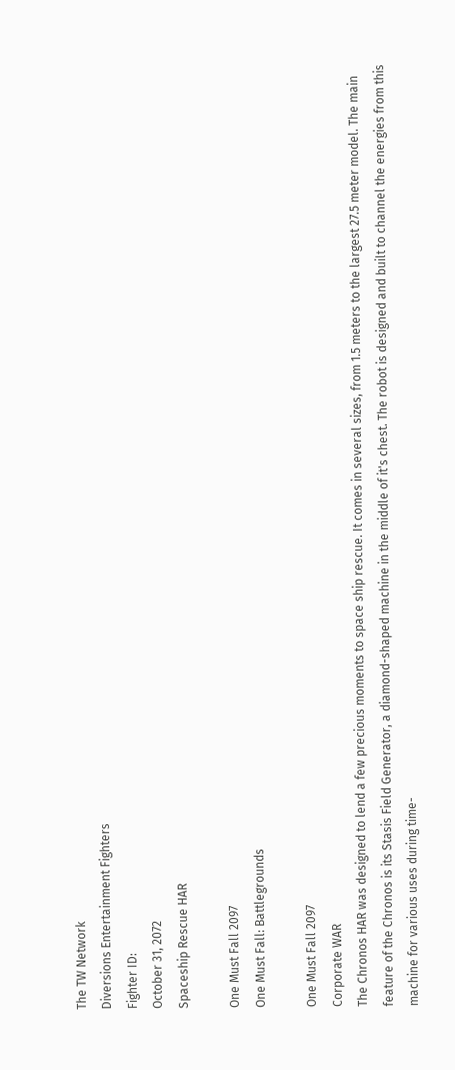The TW Network
Diversions Entertainment Fighters
Fighter ID:
October 31, 2072
Spaceship Rescue HAR

One Must Fall 2097
One Must Fall: Battlegrounds

One Must Fall 2097
Corporate WAR
The Chronos HAR was designed to lend a few precious moments to space ship rescue. It comes in several sizes, from 1.5 meters to the largest 27.5 meter model. The main feature of the Chronos is its Stasis Field Generator, a diamond-shaped machine in the middle of it's chest. The robot is designed and built to channel the energies from this machine for various uses during time-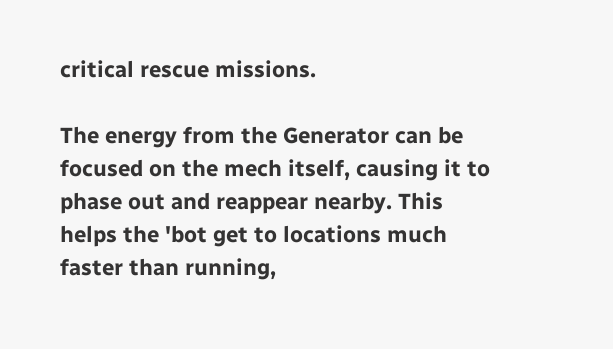critical rescue missions.

The energy from the Generator can be focused on the mech itself, causing it to phase out and reappear nearby. This helps the 'bot get to locations much faster than running,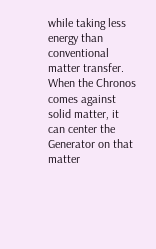while taking less energy than conventional matter transfer. When the Chronos comes against solid matter, it can center the Generator on that matter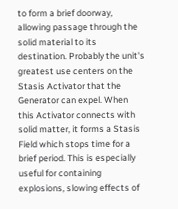to form a brief doorway, allowing passage through the solid material to its destination. Probably the unit's greatest use centers on the Stasis Activator that the Generator can expel. When this Activator connects with solid matter, it forms a Stasis Field which stops time for a brief period. This is especially useful for containing explosions, slowing effects of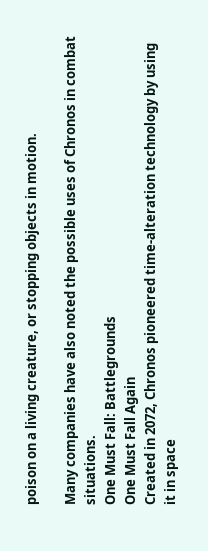poison on a living creature, or stopping objects in motion.

Many companies have also noted the possible uses of Chronos in combat situations.
One Must Fall: Battlegrounds
One Must Fall Again
Created in 2072, Chronos pioneered time-alteration technology by using it in space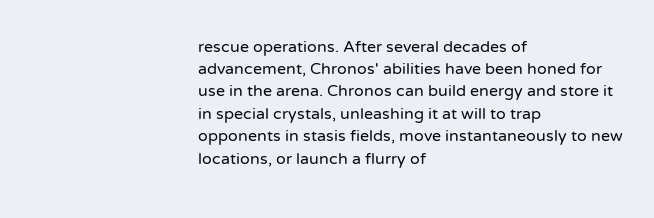rescue operations. After several decades of advancement, Chronos' abilities have been honed for use in the arena. Chronos can build energy and store it in special crystals, unleashing it at will to trap opponents in stasis fields, move instantaneously to new locations, or launch a flurry of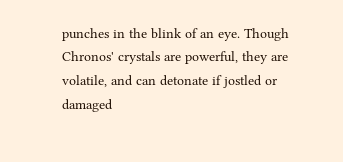punches in the blink of an eye. Though Chronos' crystals are powerful, they are volatile, and can detonate if jostled or damaged